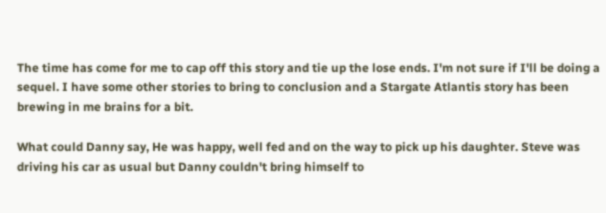The time has come for me to cap off this story and tie up the lose ends. I'm not sure if I'll be doing a sequel. I have some other stories to bring to conclusion and a Stargate Atlantis story has been brewing in me brains for a bit.

What could Danny say, He was happy, well fed and on the way to pick up his daughter. Steve was driving his car as usual but Danny couldn't bring himself to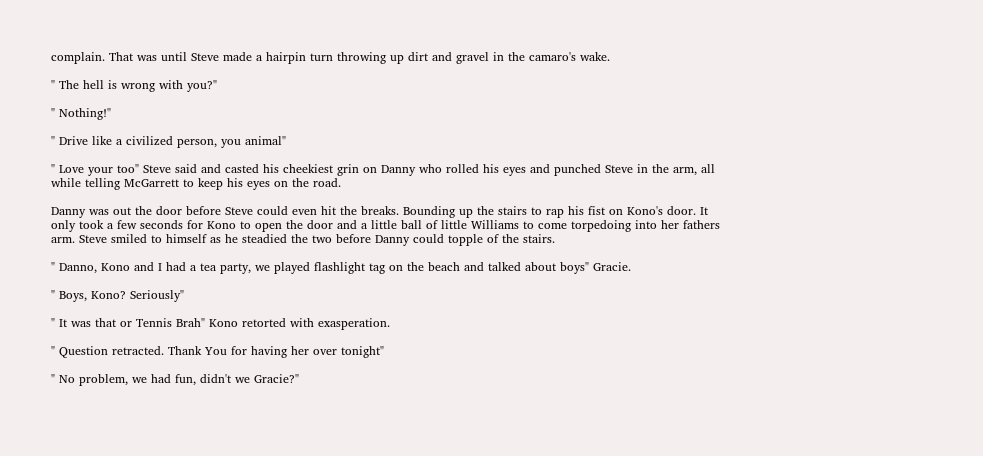complain. That was until Steve made a hairpin turn throwing up dirt and gravel in the camaro's wake.

" The hell is wrong with you?"

" Nothing!"

" Drive like a civilized person, you animal"

" Love your too" Steve said and casted his cheekiest grin on Danny who rolled his eyes and punched Steve in the arm, all while telling McGarrett to keep his eyes on the road.

Danny was out the door before Steve could even hit the breaks. Bounding up the stairs to rap his fist on Kono's door. It only took a few seconds for Kono to open the door and a little ball of little Williams to come torpedoing into her fathers arm. Steve smiled to himself as he steadied the two before Danny could topple of the stairs.

" Danno, Kono and I had a tea party, we played flashlight tag on the beach and talked about boys" Gracie.

" Boys, Kono? Seriously"

" It was that or Tennis Brah" Kono retorted with exasperation.

" Question retracted. Thank You for having her over tonight"

" No problem, we had fun, didn't we Gracie?"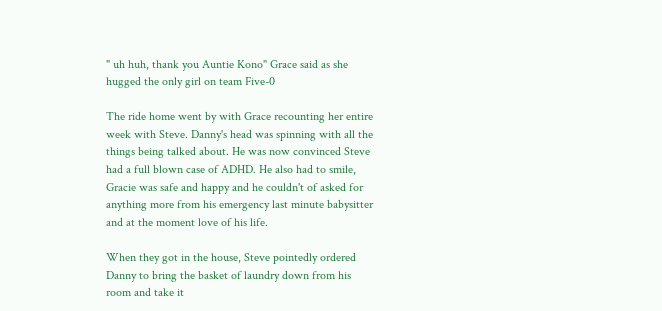" uh huh, thank you Auntie Kono" Grace said as she hugged the only girl on team Five-0

The ride home went by with Grace recounting her entire week with Steve. Danny's head was spinning with all the things being talked about. He was now convinced Steve had a full blown case of ADHD. He also had to smile, Gracie was safe and happy and he couldn't of asked for anything more from his emergency last minute babysitter and at the moment love of his life.

When they got in the house, Steve pointedly ordered Danny to bring the basket of laundry down from his room and take it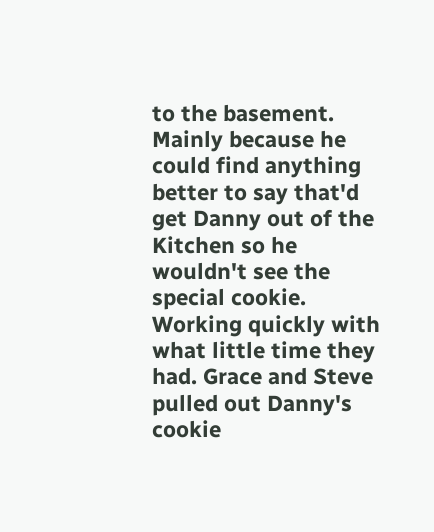to the basement. Mainly because he could find anything better to say that'd get Danny out of the Kitchen so he wouldn't see the special cookie. Working quickly with what little time they had. Grace and Steve pulled out Danny's cookie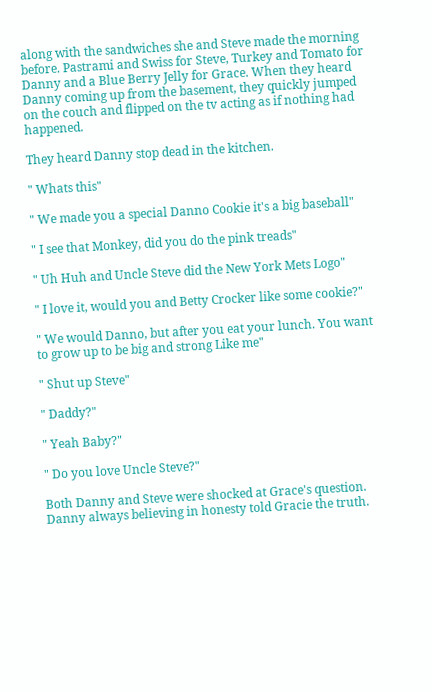along with the sandwiches she and Steve made the morning before. Pastrami and Swiss for Steve, Turkey and Tomato for Danny and a Blue Berry Jelly for Grace. When they heard Danny coming up from the basement, they quickly jumped on the couch and flipped on the tv acting as if nothing had happened.

They heard Danny stop dead in the kitchen.

" Whats this"

" We made you a special Danno Cookie it's a big baseball"

" I see that Monkey, did you do the pink treads"

" Uh Huh and Uncle Steve did the New York Mets Logo"

" I love it, would you and Betty Crocker like some cookie?"

" We would Danno, but after you eat your lunch. You want to grow up to be big and strong Like me"

" Shut up Steve"

" Daddy?"

" Yeah Baby?"

" Do you love Uncle Steve?"

Both Danny and Steve were shocked at Grace's question. Danny always believing in honesty told Gracie the truth.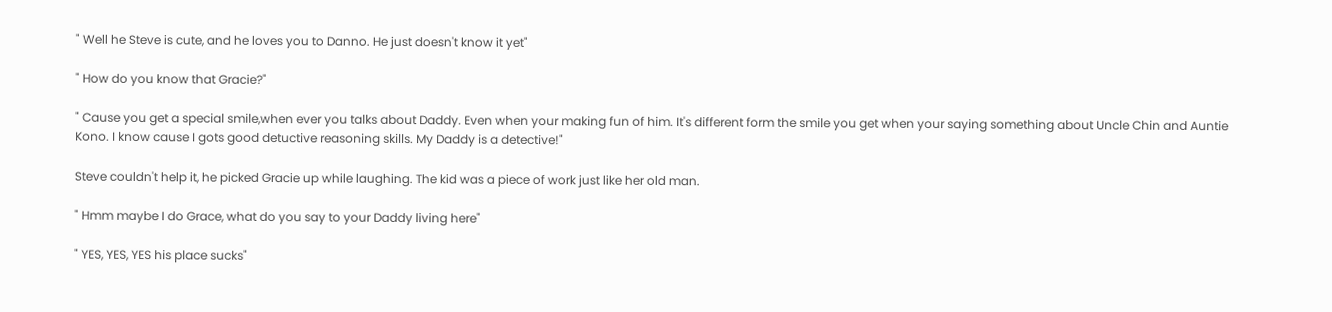" Well he Steve is cute, and he loves you to Danno. He just doesn't know it yet"

" How do you know that Gracie?"

" Cause you get a special smile,when ever you talks about Daddy. Even when your making fun of him. It's different form the smile you get when your saying something about Uncle Chin and Auntie Kono. I know cause I gots good detuctive reasoning skills. My Daddy is a detective!"

Steve couldn't help it, he picked Gracie up while laughing. The kid was a piece of work just like her old man.

" Hmm maybe I do Grace, what do you say to your Daddy living here"

" YES, YES, YES his place sucks"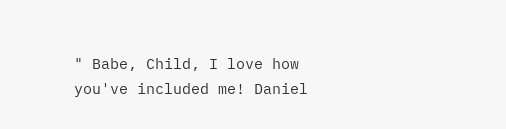" Babe, Child, I love how you've included me! Daniel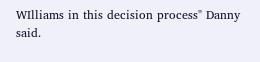WIlliams in this decision process" Danny said.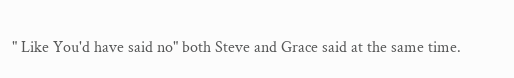" Like You'd have said no" both Steve and Grace said at the same time.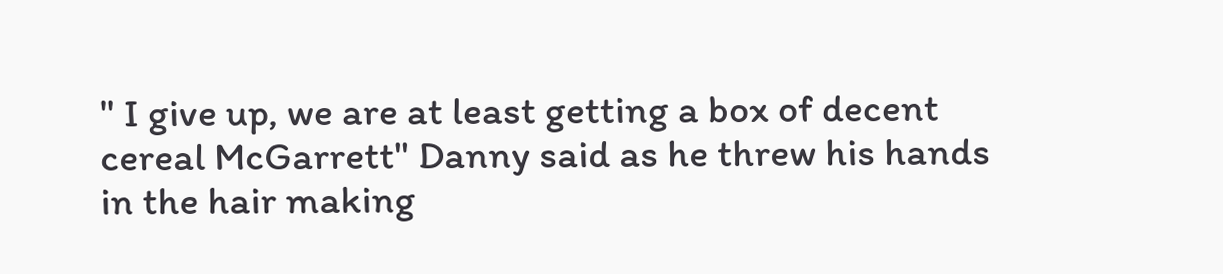" I give up, we are at least getting a box of decent cereal McGarrett" Danny said as he threw his hands in the hair making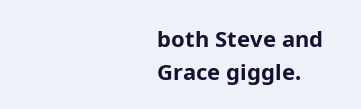both Steve and Grace giggle.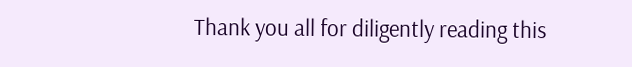Thank you all for diligently reading this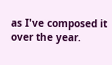as I've composed it over the year.